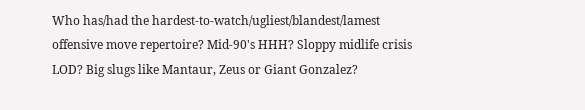Who has/had the hardest-to-watch/ugliest/blandest/lamest offensive move repertoire? Mid-90's HHH? Sloppy midlife crisis LOD? Big slugs like Mantaur, Zeus or Giant Gonzalez?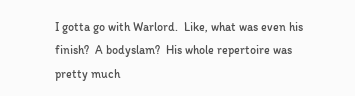I gotta go with Warlord.  Like, what was even his finish?  A bodyslam?  His whole repertoire was pretty much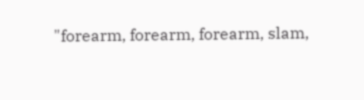"forearm, forearm, forearm, slam,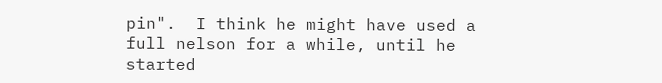pin".  I think he might have used a full nelson for a while, until he started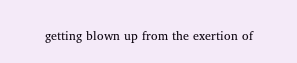getting blown up from the exertion of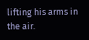lifting his arms in the air.